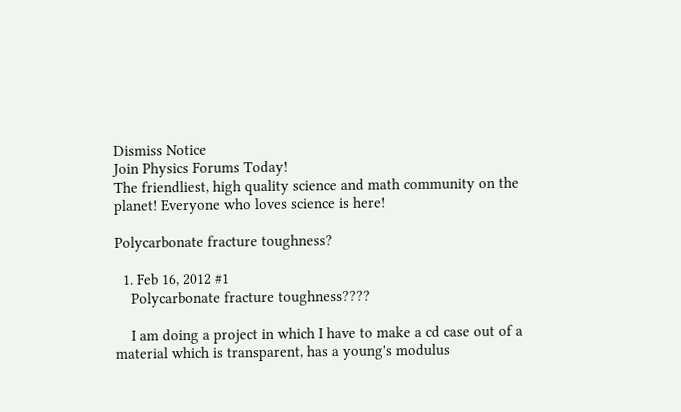Dismiss Notice
Join Physics Forums Today!
The friendliest, high quality science and math community on the planet! Everyone who loves science is here!

Polycarbonate fracture toughness?

  1. Feb 16, 2012 #1
    Polycarbonate fracture toughness????

    I am doing a project in which I have to make a cd case out of a material which is transparent, has a young's modulus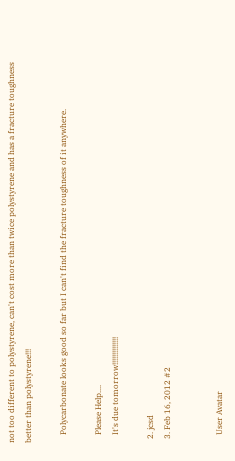not too different to polystyrene, can't cost more than twice polystyrene and has a fracture toughness better than polystyrene!!!

    Polycarbonate looks good so far but I can't find the fracture toughness of it anywhere.

    Please Help....
    It's due tomorrow!!!!!!!!!!!!!!

  2. jcsd
  3. Feb 16, 2012 #2


    User Avatar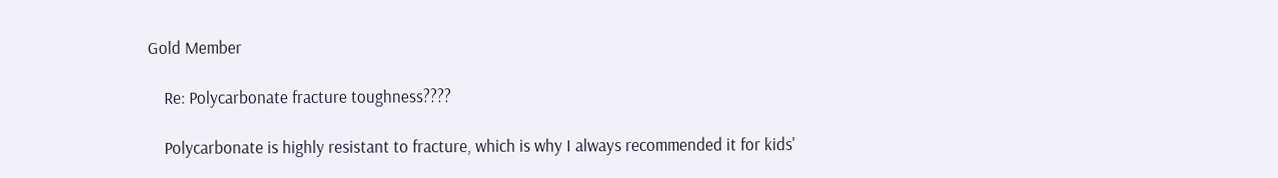Gold Member

    Re: Polycarbonate fracture toughness????

    Polycarbonate is highly resistant to fracture, which is why I always recommended it for kids'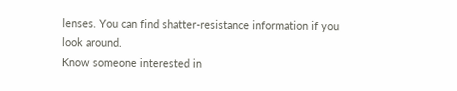lenses. You can find shatter-resistance information if you look around.
Know someone interested in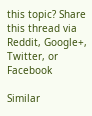this topic? Share this thread via Reddit, Google+, Twitter, or Facebook

Similar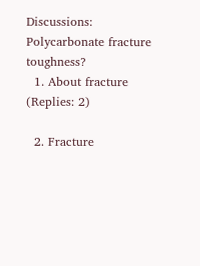Discussions: Polycarbonate fracture toughness?
  1. About fracture (Replies: 2)

  2. Fracture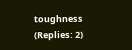toughness (Replies: 2)